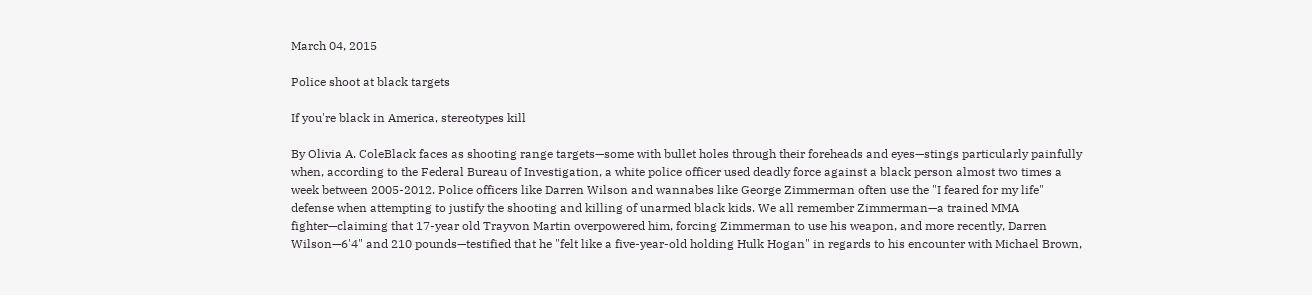March 04, 2015

Police shoot at black targets

If you're black in America, stereotypes kill

By Olivia A. ColeBlack faces as shooting range targets—some with bullet holes through their foreheads and eyes—stings particularly painfully when, according to the Federal Bureau of Investigation, a white police officer used deadly force against a black person almost two times a week between 2005-2012. Police officers like Darren Wilson and wannabes like George Zimmerman often use the "I feared for my life" defense when attempting to justify the shooting and killing of unarmed black kids. We all remember Zimmerman—a trained MMA fighter—claiming that 17-year old Trayvon Martin overpowered him, forcing Zimmerman to use his weapon, and more recently, Darren Wilson—6'4" and 210 pounds—testified that he "felt like a five-year-old holding Hulk Hogan" in regards to his encounter with Michael Brown,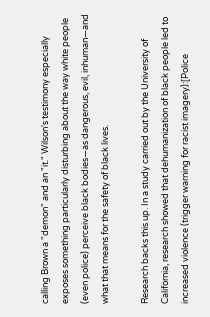calling Brown a "demon" and an "it." Wilson's testimony especially exposes something particularly disturbing about the way white people (even police) perceive black bodies—as dangerous, evil, inhuman—and what that means for the safety of black lives.

Research backs this up. In a study carried out by the University of California, research showed that dehumanization of black people led to increased violence (trigger warning for racist imagery):[Police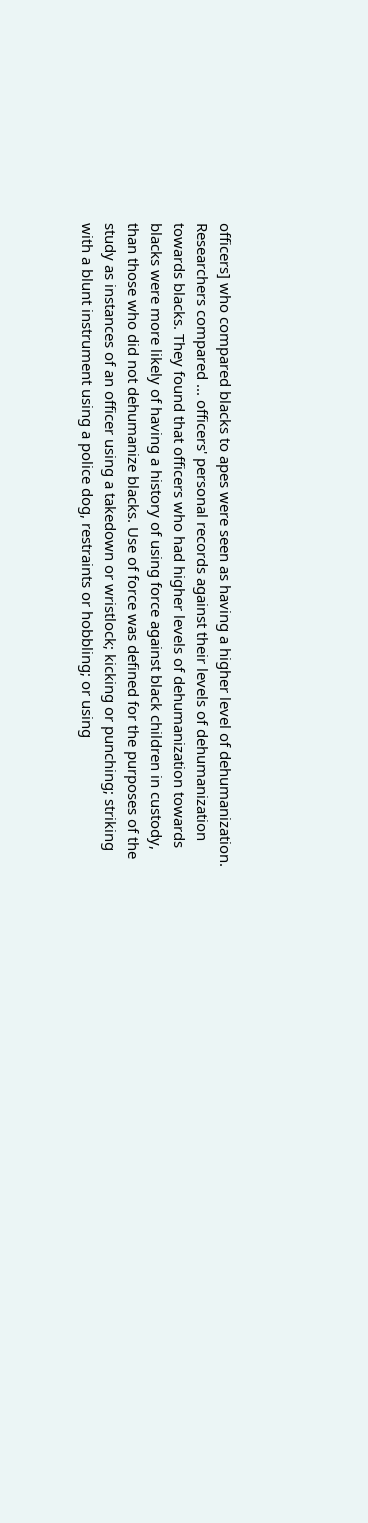officers] who compared blacks to apes were seen as having a higher level of dehumanization. Researchers compared ... officers' personal records against their levels of dehumanization towards blacks. They found that officers who had higher levels of dehumanization towards blacks were more likely of having a history of using force against black children in custody, than those who did not dehumanize blacks. Use of force was defined for the purposes of the study as instances of an officer using a takedown or wristlock; kicking or punching; striking with a blunt instrument using a police dog, restraints or hobbling; or using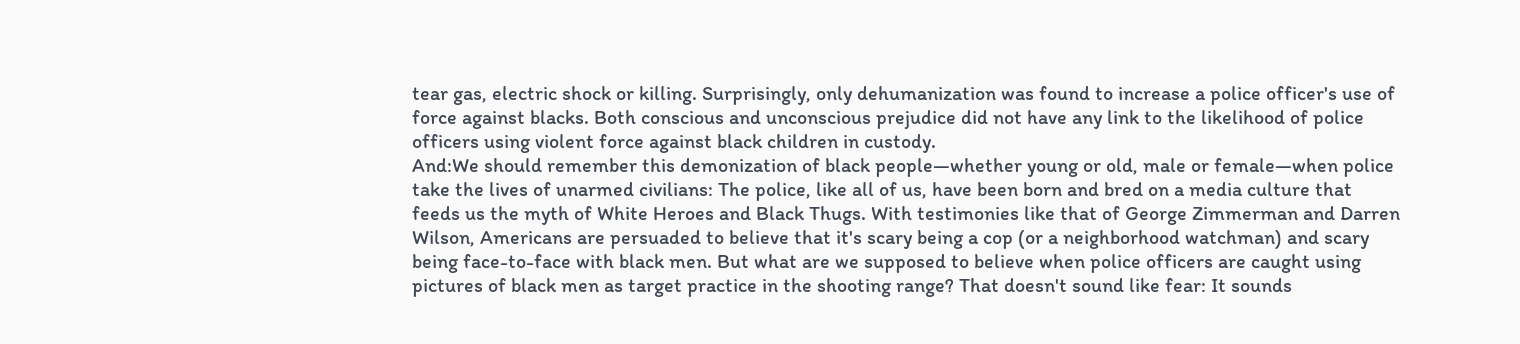tear gas, electric shock or killing. Surprisingly, only dehumanization was found to increase a police officer's use of force against blacks. Both conscious and unconscious prejudice did not have any link to the likelihood of police officers using violent force against black children in custody.
And:We should remember this demonization of black people—whether young or old, male or female—when police take the lives of unarmed civilians: The police, like all of us, have been born and bred on a media culture that feeds us the myth of White Heroes and Black Thugs. With testimonies like that of George Zimmerman and Darren Wilson, Americans are persuaded to believe that it's scary being a cop (or a neighborhood watchman) and scary being face-to-face with black men. But what are we supposed to believe when police officers are caught using pictures of black men as target practice in the shooting range? That doesn't sound like fear: It sounds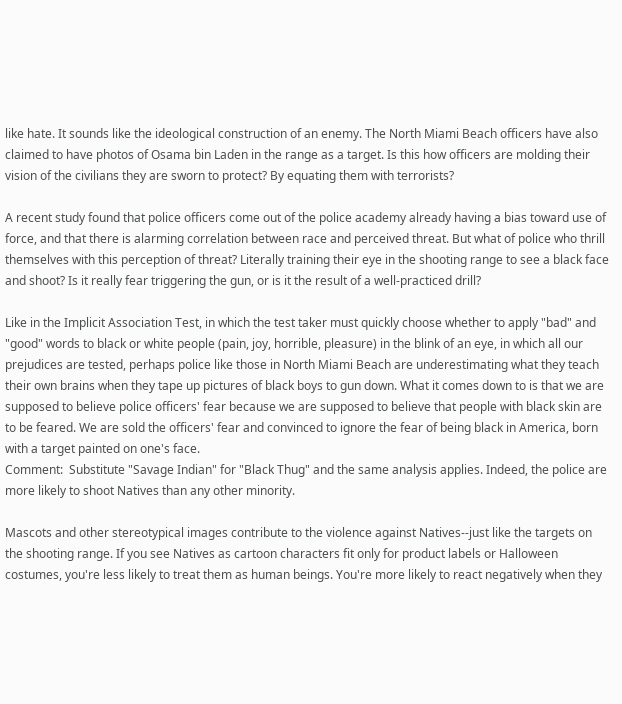like hate. It sounds like the ideological construction of an enemy. The North Miami Beach officers have also claimed to have photos of Osama bin Laden in the range as a target. Is this how officers are molding their vision of the civilians they are sworn to protect? By equating them with terrorists?

A recent study found that police officers come out of the police academy already having a bias toward use of force, and that there is alarming correlation between race and perceived threat. But what of police who thrill themselves with this perception of threat? Literally training their eye in the shooting range to see a black face and shoot? Is it really fear triggering the gun, or is it the result of a well-practiced drill?

Like in the Implicit Association Test, in which the test taker must quickly choose whether to apply "bad" and "good" words to black or white people (pain, joy, horrible, pleasure) in the blink of an eye, in which all our prejudices are tested, perhaps police like those in North Miami Beach are underestimating what they teach their own brains when they tape up pictures of black boys to gun down. What it comes down to is that we are supposed to believe police officers' fear because we are supposed to believe that people with black skin are to be feared. We are sold the officers' fear and convinced to ignore the fear of being black in America, born with a target painted on one's face.
Comment:  Substitute "Savage Indian" for "Black Thug" and the same analysis applies. Indeed, the police are more likely to shoot Natives than any other minority.

Mascots and other stereotypical images contribute to the violence against Natives--just like the targets on the shooting range. If you see Natives as cartoon characters fit only for product labels or Halloween costumes, you're less likely to treat them as human beings. You're more likely to react negatively when they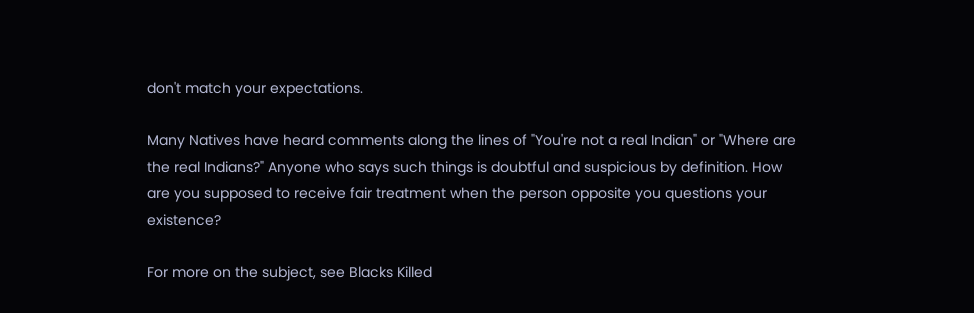don't match your expectations.

Many Natives have heard comments along the lines of "You're not a real Indian" or "Where are the real Indians?" Anyone who says such things is doubtful and suspicious by definition. How are you supposed to receive fair treatment when the person opposite you questions your existence?

For more on the subject, see Blacks Killed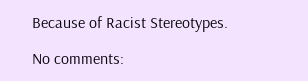Because of Racist Stereotypes.

No comments: